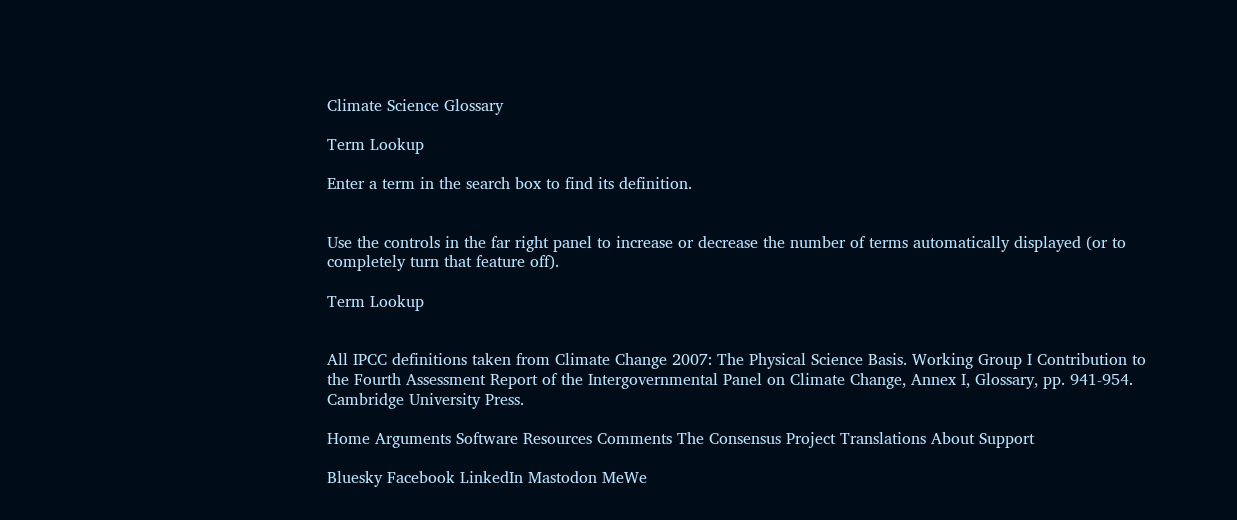Climate Science Glossary

Term Lookup

Enter a term in the search box to find its definition.


Use the controls in the far right panel to increase or decrease the number of terms automatically displayed (or to completely turn that feature off).

Term Lookup


All IPCC definitions taken from Climate Change 2007: The Physical Science Basis. Working Group I Contribution to the Fourth Assessment Report of the Intergovernmental Panel on Climate Change, Annex I, Glossary, pp. 941-954. Cambridge University Press.

Home Arguments Software Resources Comments The Consensus Project Translations About Support

Bluesky Facebook LinkedIn Mastodon MeWe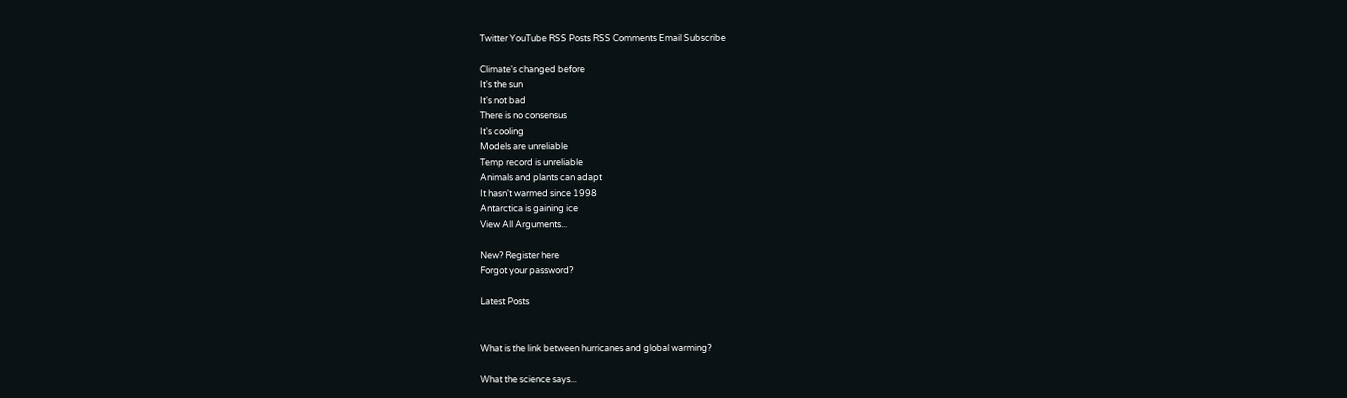Twitter YouTube RSS Posts RSS Comments Email Subscribe

Climate's changed before
It's the sun
It's not bad
There is no consensus
It's cooling
Models are unreliable
Temp record is unreliable
Animals and plants can adapt
It hasn't warmed since 1998
Antarctica is gaining ice
View All Arguments...

New? Register here
Forgot your password?

Latest Posts


What is the link between hurricanes and global warming?

What the science says...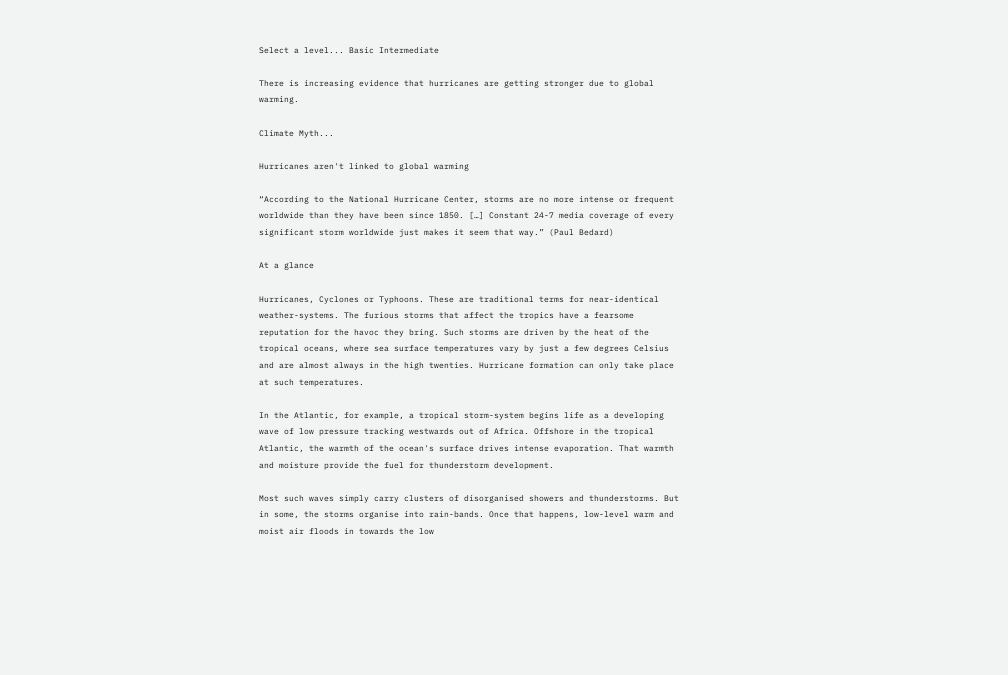Select a level... Basic Intermediate

There is increasing evidence that hurricanes are getting stronger due to global warming.

Climate Myth...

Hurricanes aren't linked to global warming

“According to the National Hurricane Center, storms are no more intense or frequent worldwide than they have been since 1850. […] Constant 24-7 media coverage of every significant storm worldwide just makes it seem that way.” (Paul Bedard)

At a glance

Hurricanes, Cyclones or Typhoons. These are traditional terms for near-identical weather-systems. The furious storms that affect the tropics have a fearsome reputation for the havoc they bring. Such storms are driven by the heat of the tropical oceans, where sea surface temperatures vary by just a few degrees Celsius and are almost always in the high twenties. Hurricane formation can only take place at such temperatures.

In the Atlantic, for example, a tropical storm-system begins life as a developing wave of low pressure tracking westwards out of Africa. Offshore in the tropical Atlantic, the warmth of the ocean's surface drives intense evaporation. That warmth and moisture provide the fuel for thunderstorm development.

Most such waves simply carry clusters of disorganised showers and thunderstorms. But in some, the storms organise into rain-bands. Once that happens, low-level warm and moist air floods in towards the low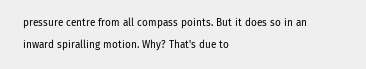pressure centre from all compass points. But it does so in an inward spiralling motion. Why? That's due to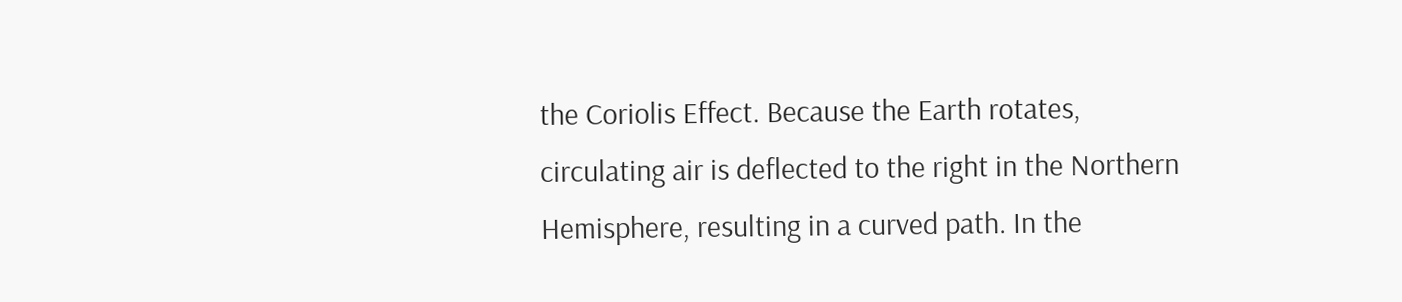the Coriolis Effect. Because the Earth rotates, circulating air is deflected to the right in the Northern Hemisphere, resulting in a curved path. In the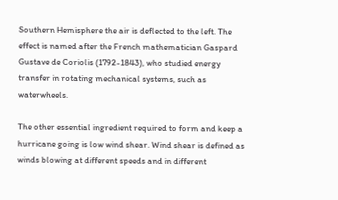Southern Hemisphere the air is deflected to the left. The effect is named after the French mathematician Gaspard Gustave de Coriolis (1792-1843), who studied energy transfer in rotating mechanical systems, such as waterwheels.

The other essential ingredient required to form and keep a hurricane going is low wind shear. Wind shear is defined as winds blowing at different speeds and in different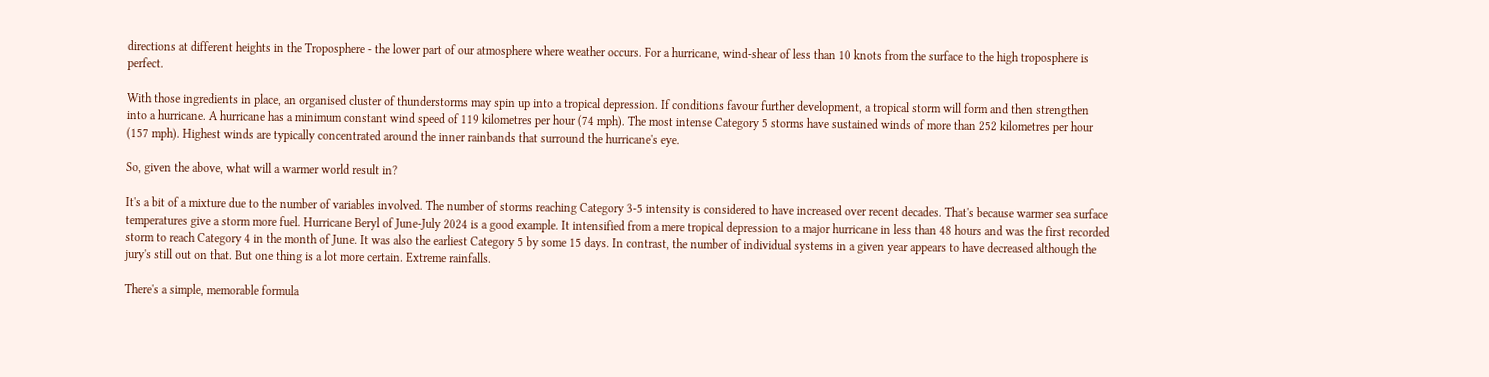directions at different heights in the Troposphere - the lower part of our atmosphere where weather occurs. For a hurricane, wind-shear of less than 10 knots from the surface to the high troposphere is perfect.

With those ingredients in place, an organised cluster of thunderstorms may spin up into a tropical depression. If conditions favour further development, a tropical storm will form and then strengthen into a hurricane. A hurricane has a minimum constant wind speed of 119 kilometres per hour (74 mph). The most intense Category 5 storms have sustained winds of more than 252 kilometres per hour (157 mph). Highest winds are typically concentrated around the inner rainbands that surround the hurricane's eye.

So, given the above, what will a warmer world result in?

It's a bit of a mixture due to the number of variables involved. The number of storms reaching Category 3-5 intensity is considered to have increased over recent decades. That's because warmer sea surface temperatures give a storm more fuel. Hurricane Beryl of June-July 2024 is a good example. It intensified from a mere tropical depression to a major hurricane in less than 48 hours and was the first recorded storm to reach Category 4 in the month of June. It was also the earliest Category 5 by some 15 days. In contrast, the number of individual systems in a given year appears to have decreased although the jury's still out on that. But one thing is a lot more certain. Extreme rainfalls.

There's a simple, memorable formula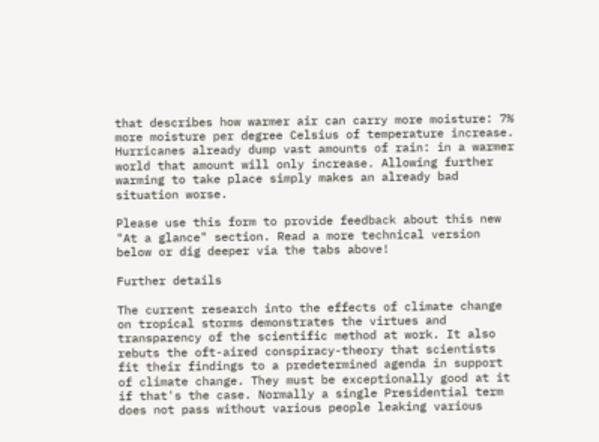that describes how warmer air can carry more moisture: 7% more moisture per degree Celsius of temperature increase. Hurricanes already dump vast amounts of rain: in a warmer world that amount will only increase. Allowing further warming to take place simply makes an already bad situation worse.

Please use this form to provide feedback about this new "At a glance" section. Read a more technical version below or dig deeper via the tabs above!

Further details

The current research into the effects of climate change on tropical storms demonstrates the virtues and transparency of the scientific method at work. It also rebuts the oft-aired conspiracy-theory that scientists fit their findings to a predetermined agenda in support of climate change. They must be exceptionally good at it if that's the case. Normally a single Presidential term does not pass without various people leaking various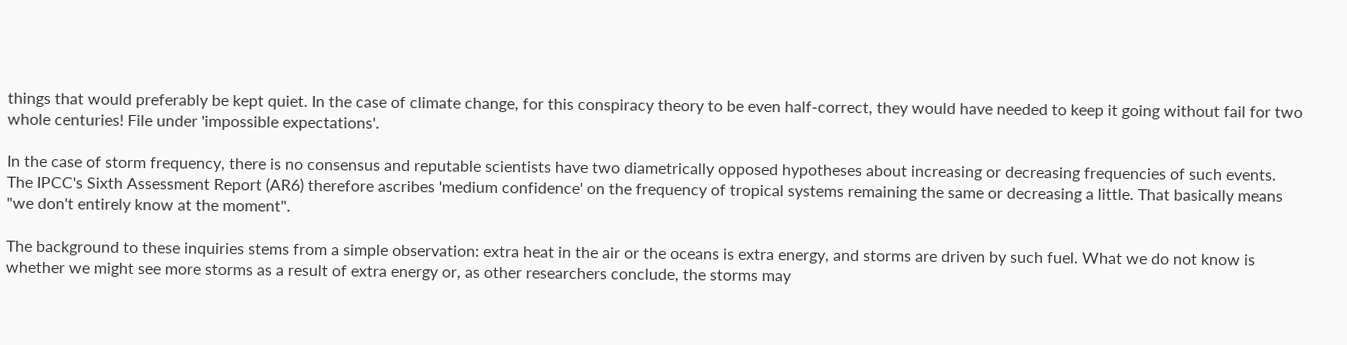things that would preferably be kept quiet. In the case of climate change, for this conspiracy theory to be even half-correct, they would have needed to keep it going without fail for two whole centuries! File under 'impossible expectations'.

In the case of storm frequency, there is no consensus and reputable scientists have two diametrically opposed hypotheses about increasing or decreasing frequencies of such events. The IPCC's Sixth Assessment Report (AR6) therefore ascribes 'medium confidence' on the frequency of tropical systems remaining the same or decreasing a little. That basically means "we don't entirely know at the moment".

The background to these inquiries stems from a simple observation: extra heat in the air or the oceans is extra energy, and storms are driven by such fuel. What we do not know is whether we might see more storms as a result of extra energy or, as other researchers conclude, the storms may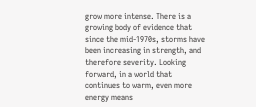grow more intense. There is a growing body of evidence that since the mid-1970s, storms have been increasing in strength, and therefore severity. Looking forward, in a world that continues to warm, even more energy means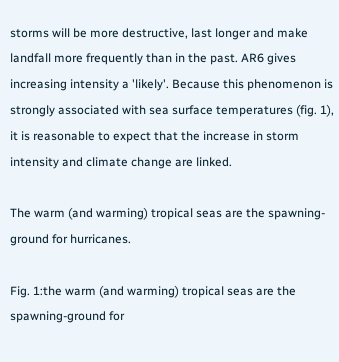storms will be more destructive, last longer and make landfall more frequently than in the past. AR6 gives increasing intensity a 'likely'. Because this phenomenon is strongly associated with sea surface temperatures (fig. 1), it is reasonable to expect that the increase in storm intensity and climate change are linked.

The warm (and warming) tropical seas are the spawning-ground for hurricanes.

Fig. 1:the warm (and warming) tropical seas are the spawning-ground for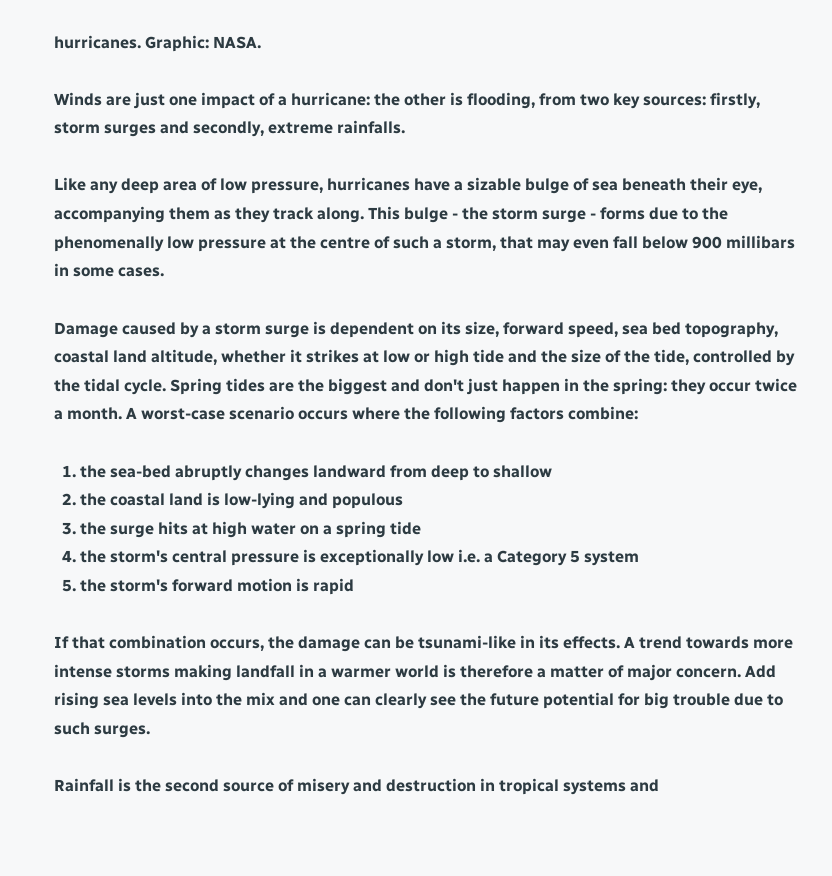hurricanes. Graphic: NASA.

Winds are just one impact of a hurricane: the other is flooding, from two key sources: firstly, storm surges and secondly, extreme rainfalls.

Like any deep area of low pressure, hurricanes have a sizable bulge of sea beneath their eye, accompanying them as they track along. This bulge - the storm surge - forms due to the phenomenally low pressure at the centre of such a storm, that may even fall below 900 millibars in some cases.

Damage caused by a storm surge is dependent on its size, forward speed, sea bed topography, coastal land altitude, whether it strikes at low or high tide and the size of the tide, controlled by the tidal cycle. Spring tides are the biggest and don't just happen in the spring: they occur twice a month. A worst-case scenario occurs where the following factors combine:

  1. the sea-bed abruptly changes landward from deep to shallow
  2. the coastal land is low-lying and populous
  3. the surge hits at high water on a spring tide
  4. the storm's central pressure is exceptionally low i.e. a Category 5 system
  5. the storm's forward motion is rapid

If that combination occurs, the damage can be tsunami-like in its effects. A trend towards more intense storms making landfall in a warmer world is therefore a matter of major concern. Add rising sea levels into the mix and one can clearly see the future potential for big trouble due to such surges.

Rainfall is the second source of misery and destruction in tropical systems and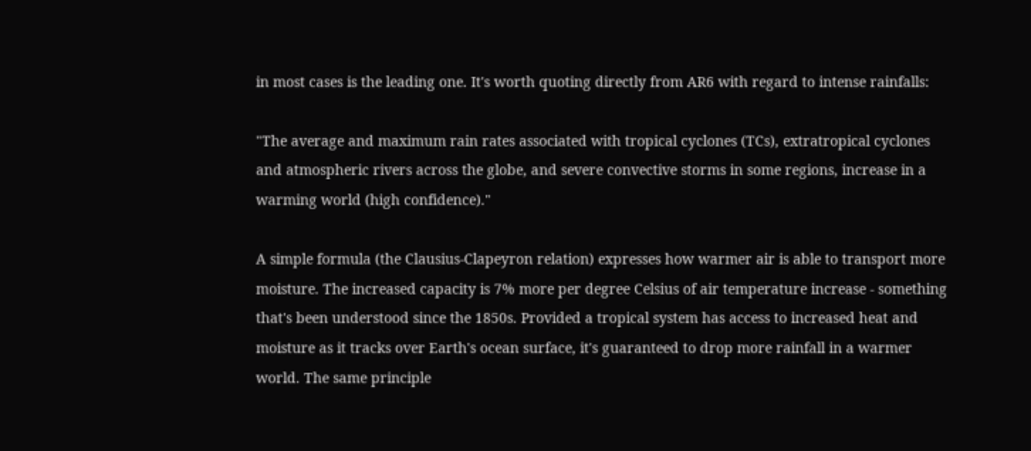in most cases is the leading one. It's worth quoting directly from AR6 with regard to intense rainfalls:

"The average and maximum rain rates associated with tropical cyclones (TCs), extratropical cyclones and atmospheric rivers across the globe, and severe convective storms in some regions, increase in a warming world (high confidence)."

A simple formula (the Clausius-Clapeyron relation) expresses how warmer air is able to transport more moisture. The increased capacity is 7% more per degree Celsius of air temperature increase - something that's been understood since the 1850s. Provided a tropical system has access to increased heat and moisture as it tracks over Earth's ocean surface, it's guaranteed to drop more rainfall in a warmer world. The same principle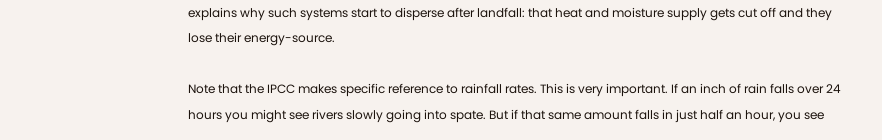explains why such systems start to disperse after landfall: that heat and moisture supply gets cut off and they lose their energy-source.

Note that the IPCC makes specific reference to rainfall rates. This is very important. If an inch of rain falls over 24 hours you might see rivers slowly going into spate. But if that same amount falls in just half an hour, you see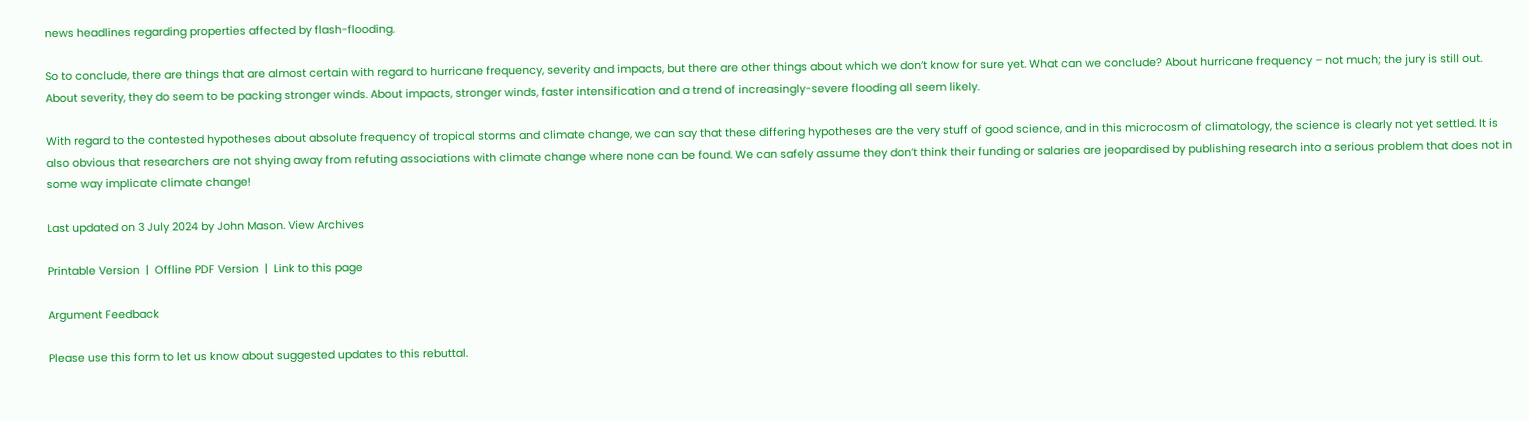news headlines regarding properties affected by flash-flooding.

So to conclude, there are things that are almost certain with regard to hurricane frequency, severity and impacts, but there are other things about which we don’t know for sure yet. What can we conclude? About hurricane frequency – not much; the jury is still out. About severity, they do seem to be packing stronger winds. About impacts, stronger winds, faster intensification and a trend of increasingly-severe flooding all seem likely.

With regard to the contested hypotheses about absolute frequency of tropical storms and climate change, we can say that these differing hypotheses are the very stuff of good science, and in this microcosm of climatology, the science is clearly not yet settled. It is also obvious that researchers are not shying away from refuting associations with climate change where none can be found. We can safely assume they don’t think their funding or salaries are jeopardised by publishing research into a serious problem that does not in some way implicate climate change!

Last updated on 3 July 2024 by John Mason. View Archives

Printable Version  |  Offline PDF Version  |  Link to this page

Argument Feedback

Please use this form to let us know about suggested updates to this rebuttal.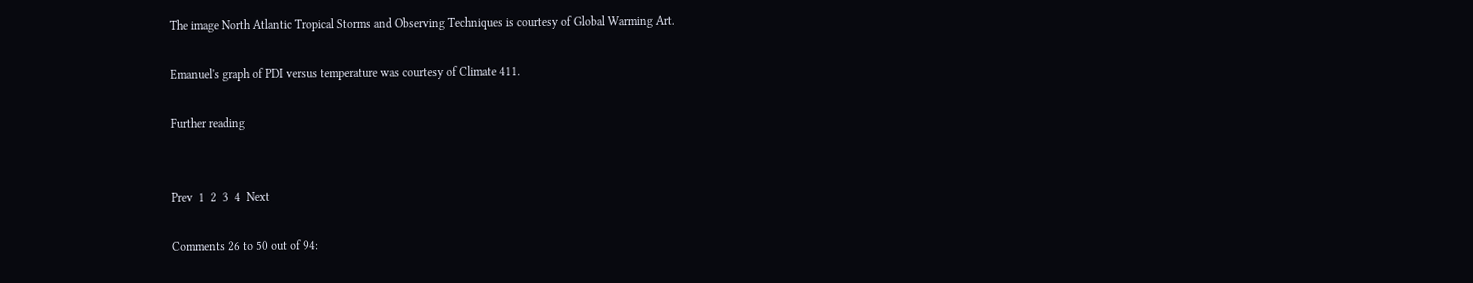The image North Atlantic Tropical Storms and Observing Techniques is courtesy of Global Warming Art.

Emanuel's graph of PDI versus temperature was courtesy of Climate 411.

Further reading


Prev  1  2  3  4  Next

Comments 26 to 50 out of 94: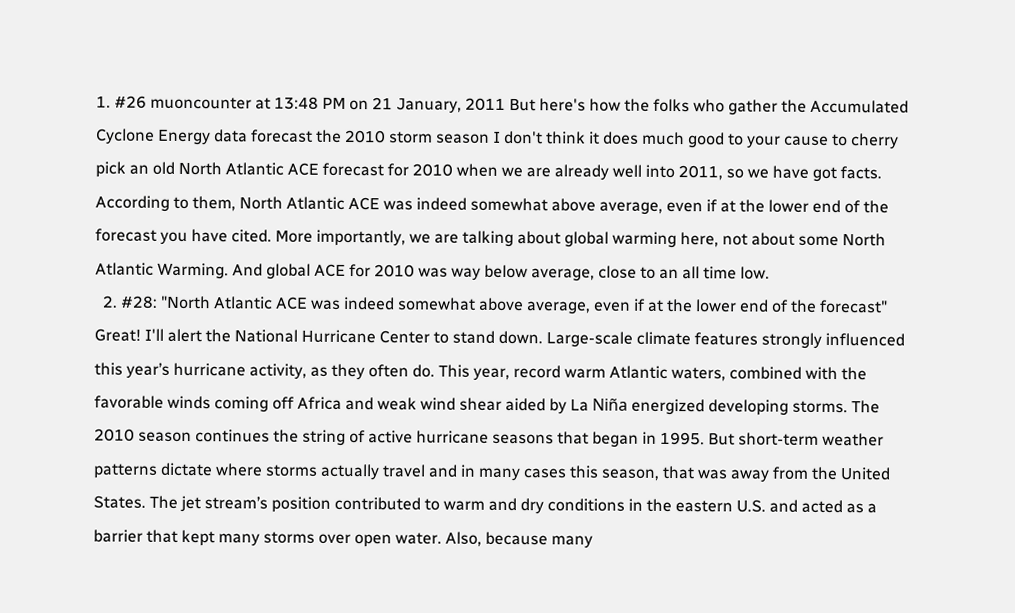1. #26 muoncounter at 13:48 PM on 21 January, 2011 But here's how the folks who gather the Accumulated Cyclone Energy data forecast the 2010 storm season I don't think it does much good to your cause to cherry pick an old North Atlantic ACE forecast for 2010 when we are already well into 2011, so we have got facts. According to them, North Atlantic ACE was indeed somewhat above average, even if at the lower end of the forecast you have cited. More importantly, we are talking about global warming here, not about some North Atlantic Warming. And global ACE for 2010 was way below average, close to an all time low.
  2. #28: "North Atlantic ACE was indeed somewhat above average, even if at the lower end of the forecast" Great! I'll alert the National Hurricane Center to stand down. Large-scale climate features strongly influenced this year’s hurricane activity, as they often do. This year, record warm Atlantic waters, combined with the favorable winds coming off Africa and weak wind shear aided by La Niña energized developing storms. The 2010 season continues the string of active hurricane seasons that began in 1995. But short-term weather patterns dictate where storms actually travel and in many cases this season, that was away from the United States. The jet stream’s position contributed to warm and dry conditions in the eastern U.S. and acted as a barrier that kept many storms over open water. Also, because many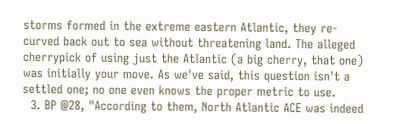storms formed in the extreme eastern Atlantic, they re-curved back out to sea without threatening land. The alleged cherrypick of using just the Atlantic (a big cherry, that one) was initially your move. As we've said, this question isn't a settled one; no one even knows the proper metric to use.
  3. BP @28, "According to them, North Atlantic ACE was indeed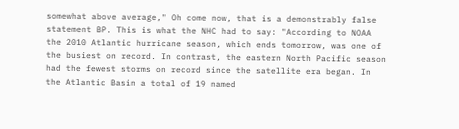somewhat above average," Oh come now, that is a demonstrably false statement BP. This is what the NHC had to say: "According to NOAA the 2010 Atlantic hurricane season, which ends tomorrow, was one of the busiest on record. In contrast, the eastern North Pacific season had the fewest storms on record since the satellite era began. In the Atlantic Basin a total of 19 named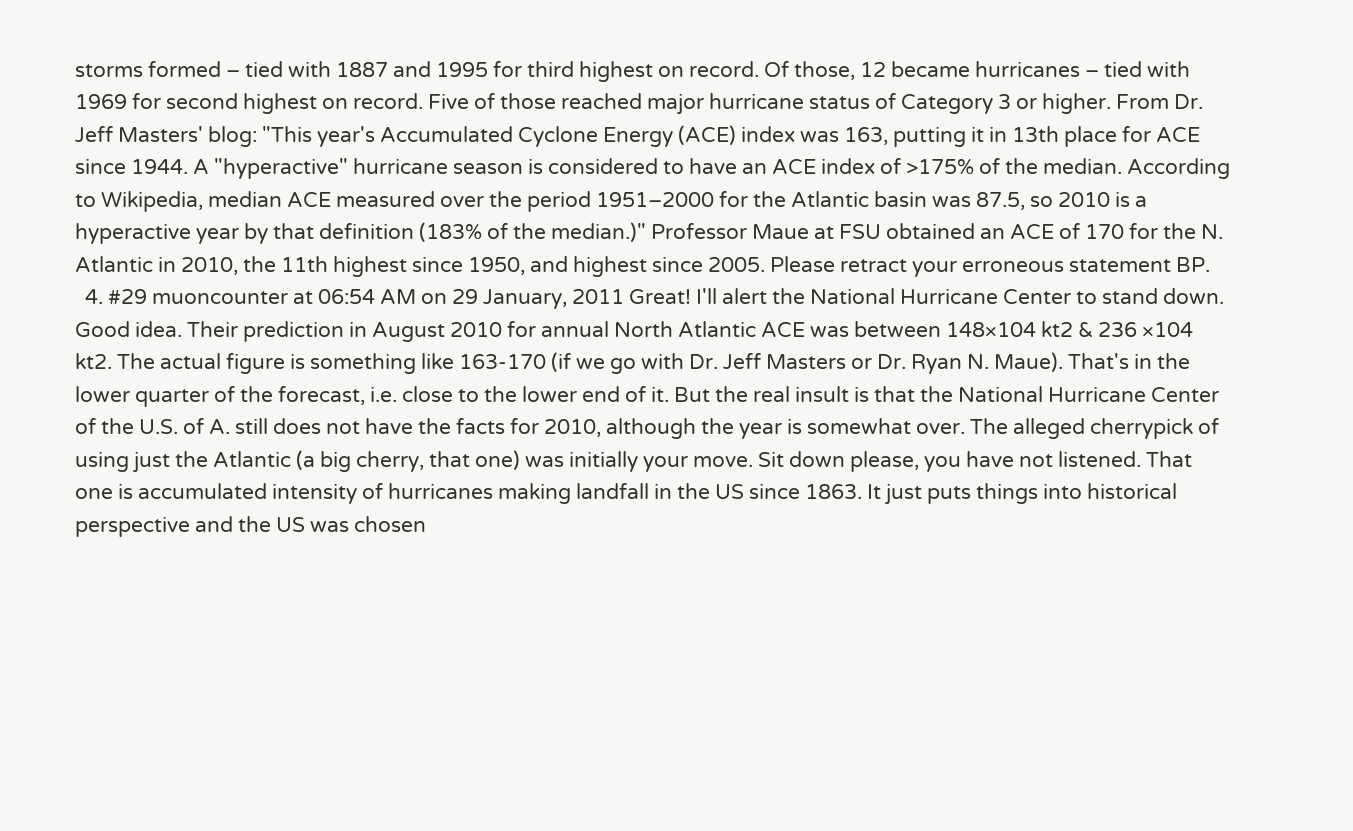storms formed – tied with 1887 and 1995 for third highest on record. Of those, 12 became hurricanes – tied with 1969 for second highest on record. Five of those reached major hurricane status of Category 3 or higher. From Dr. Jeff Masters' blog: "This year's Accumulated Cyclone Energy (ACE) index was 163, putting it in 13th place for ACE since 1944. A "hyperactive" hurricane season is considered to have an ACE index of >175% of the median. According to Wikipedia, median ACE measured over the period 1951–2000 for the Atlantic basin was 87.5, so 2010 is a hyperactive year by that definition (183% of the median.)" Professor Maue at FSU obtained an ACE of 170 for the N. Atlantic in 2010, the 11th highest since 1950, and highest since 2005. Please retract your erroneous statement BP.
  4. #29 muoncounter at 06:54 AM on 29 January, 2011 Great! I'll alert the National Hurricane Center to stand down. Good idea. Their prediction in August 2010 for annual North Atlantic ACE was between 148×104 kt2 & 236 ×104 kt2. The actual figure is something like 163-170 (if we go with Dr. Jeff Masters or Dr. Ryan N. Maue). That's in the lower quarter of the forecast, i.e. close to the lower end of it. But the real insult is that the National Hurricane Center of the U.S. of A. still does not have the facts for 2010, although the year is somewhat over. The alleged cherrypick of using just the Atlantic (a big cherry, that one) was initially your move. Sit down please, you have not listened. That one is accumulated intensity of hurricanes making landfall in the US since 1863. It just puts things into historical perspective and the US was chosen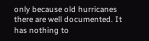only because old hurricanes there are well documented. It has nothing to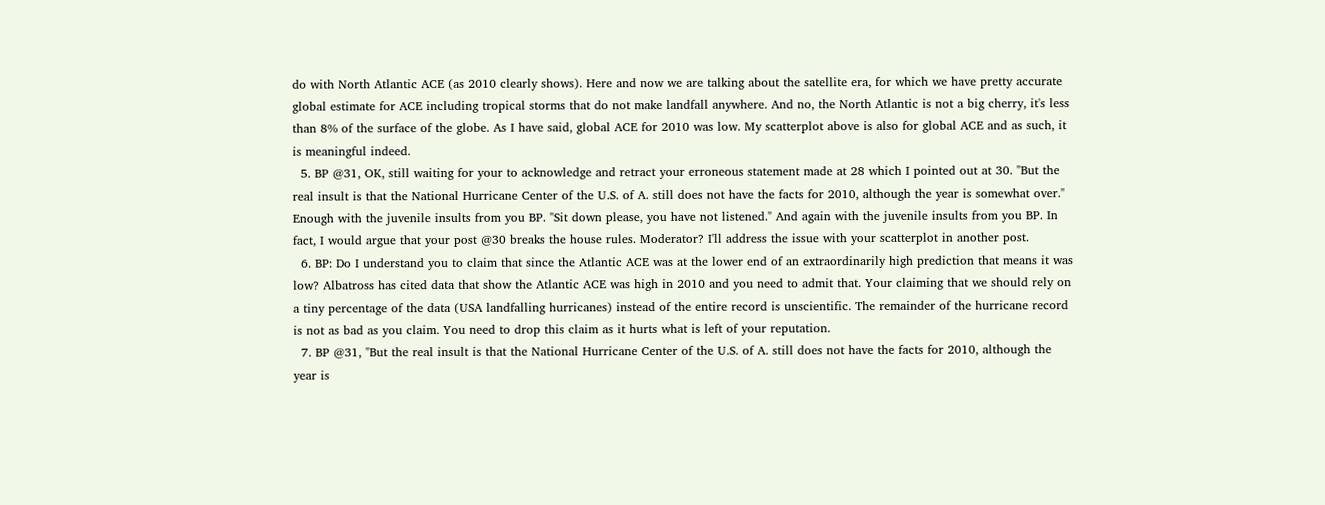do with North Atlantic ACE (as 2010 clearly shows). Here and now we are talking about the satellite era, for which we have pretty accurate global estimate for ACE including tropical storms that do not make landfall anywhere. And no, the North Atlantic is not a big cherry, it's less than 8% of the surface of the globe. As I have said, global ACE for 2010 was low. My scatterplot above is also for global ACE and as such, it is meaningful indeed.
  5. BP @31, OK, still waiting for your to acknowledge and retract your erroneous statement made at 28 which I pointed out at 30. "But the real insult is that the National Hurricane Center of the U.S. of A. still does not have the facts for 2010, although the year is somewhat over." Enough with the juvenile insults from you BP. "Sit down please, you have not listened." And again with the juvenile insults from you BP. In fact, I would argue that your post @30 breaks the house rules. Moderator? I'll address the issue with your scatterplot in another post.
  6. BP: Do I understand you to claim that since the Atlantic ACE was at the lower end of an extraordinarily high prediction that means it was low? Albatross has cited data that show the Atlantic ACE was high in 2010 and you need to admit that. Your claiming that we should rely on a tiny percentage of the data (USA landfalling hurricanes) instead of the entire record is unscientific. The remainder of the hurricane record is not as bad as you claim. You need to drop this claim as it hurts what is left of your reputation.
  7. BP @31, "But the real insult is that the National Hurricane Center of the U.S. of A. still does not have the facts for 2010, although the year is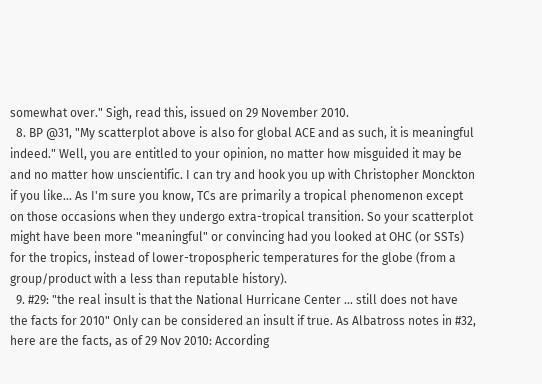somewhat over." Sigh, read this, issued on 29 November 2010.
  8. BP @31, "My scatterplot above is also for global ACE and as such, it is meaningful indeed." Well, you are entitled to your opinion, no matter how misguided it may be and no matter how unscientific. I can try and hook you up with Christopher Monckton if you like... As I'm sure you know, TCs are primarily a tropical phenomenon except on those occasions when they undergo extra-tropical transition. So your scatterplot might have been more "meaningful" or convincing had you looked at OHC (or SSTs) for the tropics, instead of lower-tropospheric temperatures for the globe (from a group/product with a less than reputable history).
  9. #29: "the real insult is that the National Hurricane Center ... still does not have the facts for 2010" Only can be considered an insult if true. As Albatross notes in #32, here are the facts, as of 29 Nov 2010: According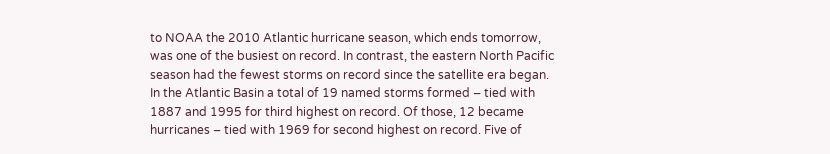to NOAA the 2010 Atlantic hurricane season, which ends tomorrow, was one of the busiest on record. In contrast, the eastern North Pacific season had the fewest storms on record since the satellite era began. In the Atlantic Basin a total of 19 named storms formed – tied with 1887 and 1995 for third highest on record. Of those, 12 became hurricanes – tied with 1969 for second highest on record. Five of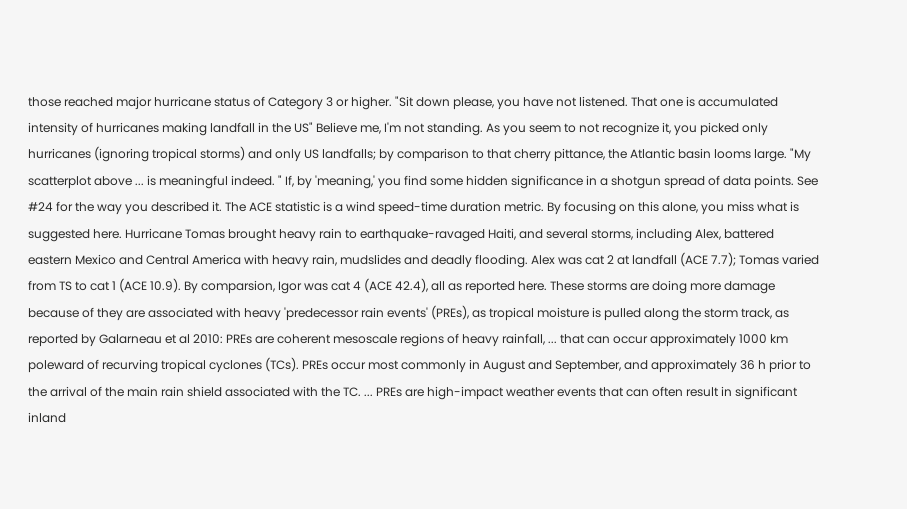those reached major hurricane status of Category 3 or higher. "Sit down please, you have not listened. That one is accumulated intensity of hurricanes making landfall in the US" Believe me, I'm not standing. As you seem to not recognize it, you picked only hurricanes (ignoring tropical storms) and only US landfalls; by comparison to that cherry pittance, the Atlantic basin looms large. "My scatterplot above ... is meaningful indeed. " If, by 'meaning,' you find some hidden significance in a shotgun spread of data points. See #24 for the way you described it. The ACE statistic is a wind speed-time duration metric. By focusing on this alone, you miss what is suggested here. Hurricane Tomas brought heavy rain to earthquake-ravaged Haiti, and several storms, including Alex, battered eastern Mexico and Central America with heavy rain, mudslides and deadly flooding. Alex was cat 2 at landfall (ACE 7.7); Tomas varied from TS to cat 1 (ACE 10.9). By comparsion, Igor was cat 4 (ACE 42.4), all as reported here. These storms are doing more damage because of they are associated with heavy 'predecessor rain events' (PREs), as tropical moisture is pulled along the storm track, as reported by Galarneau et al 2010: PREs are coherent mesoscale regions of heavy rainfall, ... that can occur approximately 1000 km poleward of recurving tropical cyclones (TCs). PREs occur most commonly in August and September, and approximately 36 h prior to the arrival of the main rain shield associated with the TC. ... PREs are high-impact weather events that can often result in significant inland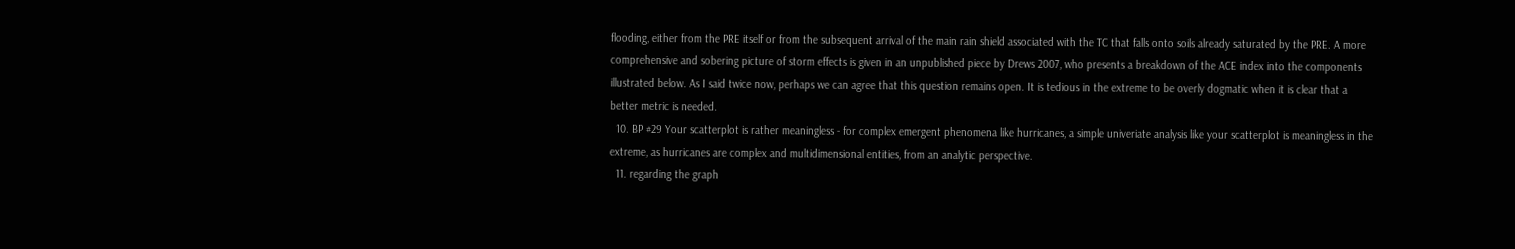flooding, either from the PRE itself or from the subsequent arrival of the main rain shield associated with the TC that falls onto soils already saturated by the PRE. A more comprehensive and sobering picture of storm effects is given in an unpublished piece by Drews 2007, who presents a breakdown of the ACE index into the components illustrated below. As I said twice now, perhaps we can agree that this question remains open. It is tedious in the extreme to be overly dogmatic when it is clear that a better metric is needed.
  10. BP #29 Your scatterplot is rather meaningless - for complex emergent phenomena like hurricanes, a simple univeriate analysis like your scatterplot is meaningless in the extreme, as hurricanes are complex and multidimensional entities, from an analytic perspective.
  11. regarding the graph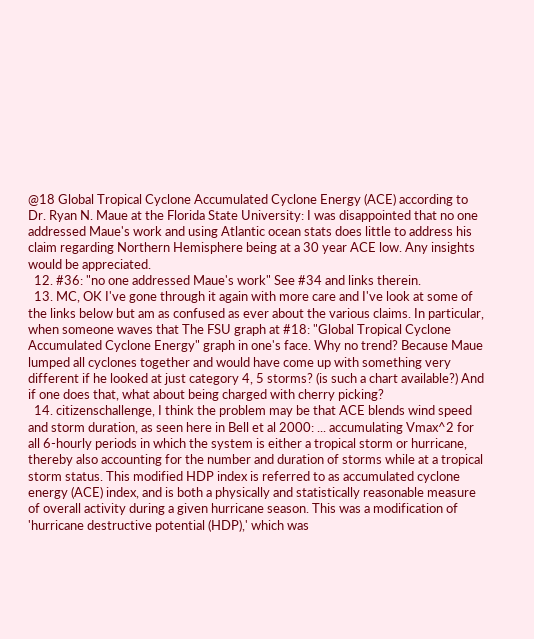@18 Global Tropical Cyclone Accumulated Cyclone Energy (ACE) according to Dr. Ryan N. Maue at the Florida State University: I was disappointed that no one addressed Maue's work and using Atlantic ocean stats does little to address his claim regarding Northern Hemisphere being at a 30 year ACE low. Any insights would be appreciated.
  12. #36: "no one addressed Maue's work" See #34 and links therein.
  13. MC, OK I've gone through it again with more care and I've look at some of the links below but am as confused as ever about the various claims. In particular, when someone waves that The FSU graph at #18: "Global Tropical Cyclone Accumulated Cyclone Energy" graph in one's face. Why no trend? Because Maue lumped all cyclones together and would have come up with something very different if he looked at just category 4, 5 storms? (is such a chart available?) And if one does that, what about being charged with cherry picking?
  14. citizenschallenge, I think the problem may be that ACE blends wind speed and storm duration, as seen here in Bell et al 2000: ... accumulating Vmax^2 for all 6-hourly periods in which the system is either a tropical storm or hurricane, thereby also accounting for the number and duration of storms while at a tropical storm status. This modified HDP index is referred to as accumulated cyclone energy (ACE) index, and is both a physically and statistically reasonable measure of overall activity during a given hurricane season. This was a modification of 'hurricane destructive potential (HDP),' which was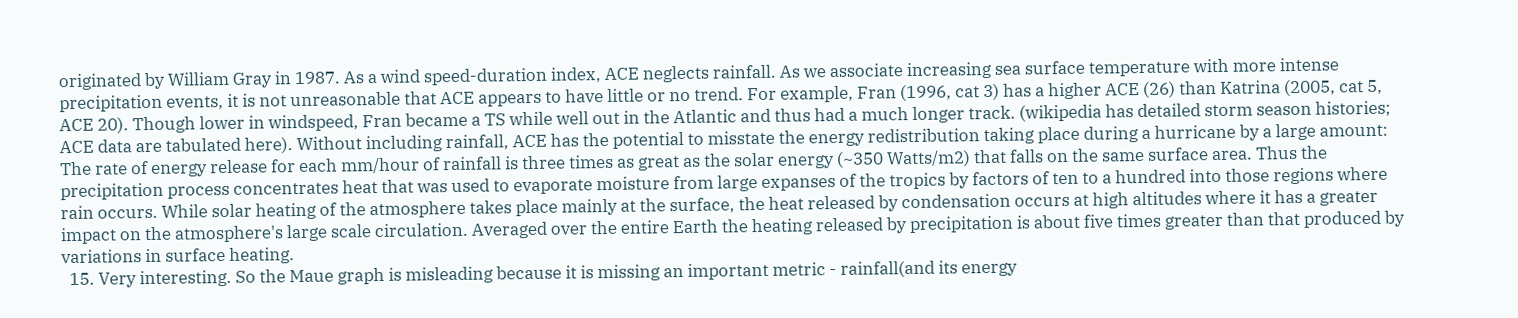originated by William Gray in 1987. As a wind speed-duration index, ACE neglects rainfall. As we associate increasing sea surface temperature with more intense precipitation events, it is not unreasonable that ACE appears to have little or no trend. For example, Fran (1996, cat 3) has a higher ACE (26) than Katrina (2005, cat 5, ACE 20). Though lower in windspeed, Fran became a TS while well out in the Atlantic and thus had a much longer track. (wikipedia has detailed storm season histories; ACE data are tabulated here). Without including rainfall, ACE has the potential to misstate the energy redistribution taking place during a hurricane by a large amount: The rate of energy release for each mm/hour of rainfall is three times as great as the solar energy (~350 Watts/m2) that falls on the same surface area. Thus the precipitation process concentrates heat that was used to evaporate moisture from large expanses of the tropics by factors of ten to a hundred into those regions where rain occurs. While solar heating of the atmosphere takes place mainly at the surface, the heat released by condensation occurs at high altitudes where it has a greater impact on the atmosphere's large scale circulation. Averaged over the entire Earth the heating released by precipitation is about five times greater than that produced by variations in surface heating.
  15. Very interesting. So the Maue graph is misleading because it is missing an important metric - rainfall(and its energy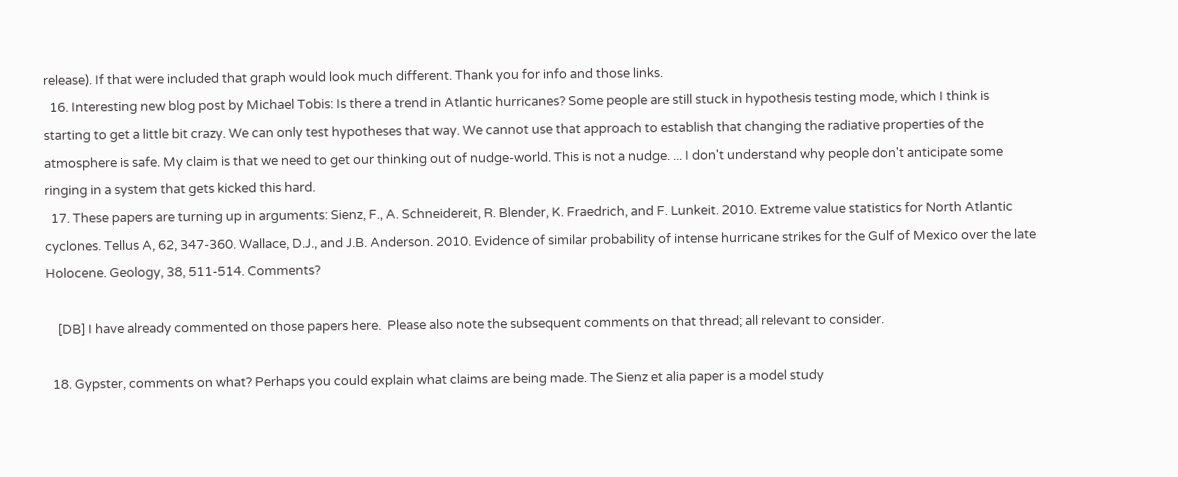release). If that were included that graph would look much different. Thank you for info and those links.
  16. Interesting new blog post by Michael Tobis: Is there a trend in Atlantic hurricanes? Some people are still stuck in hypothesis testing mode, which I think is starting to get a little bit crazy. We can only test hypotheses that way. We cannot use that approach to establish that changing the radiative properties of the atmosphere is safe. My claim is that we need to get our thinking out of nudge-world. This is not a nudge. ... I don't understand why people don't anticipate some ringing in a system that gets kicked this hard.
  17. These papers are turning up in arguments: Sienz, F., A. Schneidereit, R. Blender, K. Fraedrich, and F. Lunkeit. 2010. Extreme value statistics for North Atlantic cyclones. Tellus A, 62, 347-360. Wallace, D.J., and J.B. Anderson. 2010. Evidence of similar probability of intense hurricane strikes for the Gulf of Mexico over the late Holocene. Geology, 38, 511-514. Comments?

    [DB] I have already commented on those papers here.  Please also note the subsequent comments on that thread; all relevant to consider.

  18. Gypster, comments on what? Perhaps you could explain what claims are being made. The Sienz et alia paper is a model study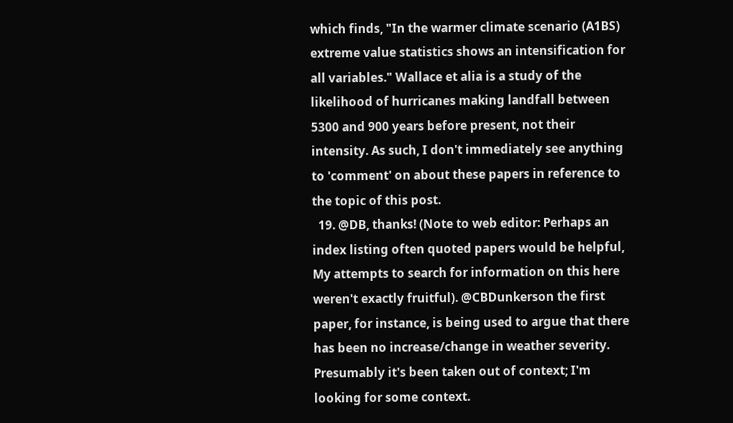which finds, "In the warmer climate scenario (A1BS) extreme value statistics shows an intensification for all variables." Wallace et alia is a study of the likelihood of hurricanes making landfall between 5300 and 900 years before present, not their intensity. As such, I don't immediately see anything to 'comment' on about these papers in reference to the topic of this post.
  19. @DB, thanks! (Note to web editor: Perhaps an index listing often quoted papers would be helpful, My attempts to search for information on this here weren't exactly fruitful). @CBDunkerson the first paper, for instance, is being used to argue that there has been no increase/change in weather severity. Presumably it's been taken out of context; I'm looking for some context.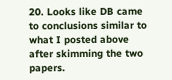20. Looks like DB came to conclusions similar to what I posted above after skimming the two papers.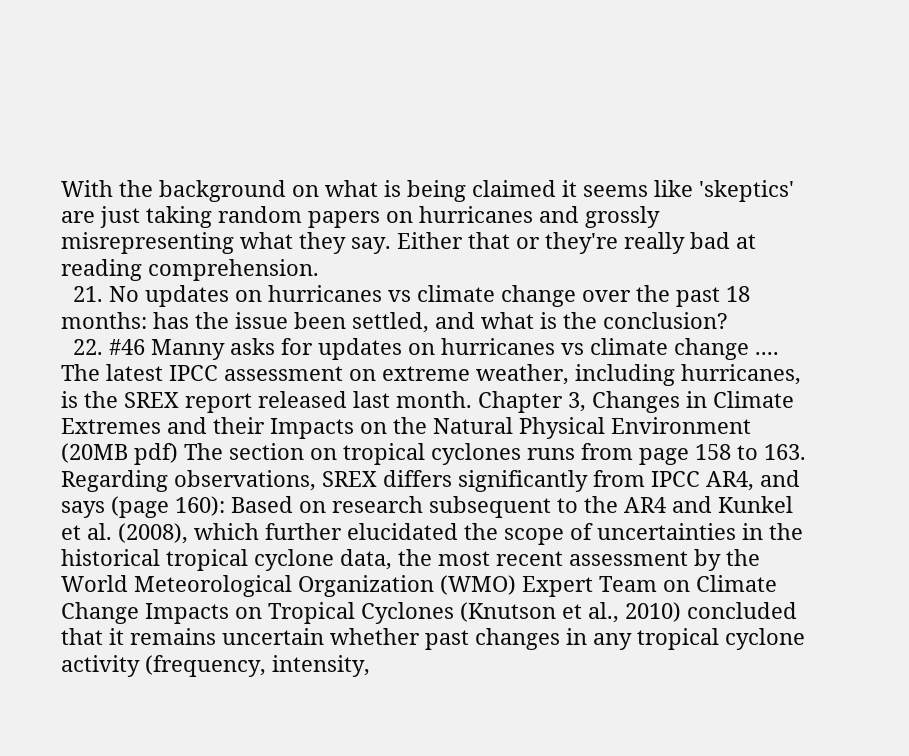With the background on what is being claimed it seems like 'skeptics' are just taking random papers on hurricanes and grossly misrepresenting what they say. Either that or they're really bad at reading comprehension.
  21. No updates on hurricanes vs climate change over the past 18 months: has the issue been settled, and what is the conclusion?
  22. #46 Manny asks for updates on hurricanes vs climate change .... The latest IPCC assessment on extreme weather, including hurricanes, is the SREX report released last month. Chapter 3, Changes in Climate Extremes and their Impacts on the Natural Physical Environment (20MB pdf) The section on tropical cyclones runs from page 158 to 163. Regarding observations, SREX differs significantly from IPCC AR4, and says (page 160): Based on research subsequent to the AR4 and Kunkel et al. (2008), which further elucidated the scope of uncertainties in the historical tropical cyclone data, the most recent assessment by the World Meteorological Organization (WMO) Expert Team on Climate Change Impacts on Tropical Cyclones (Knutson et al., 2010) concluded that it remains uncertain whether past changes in any tropical cyclone activity (frequency, intensity,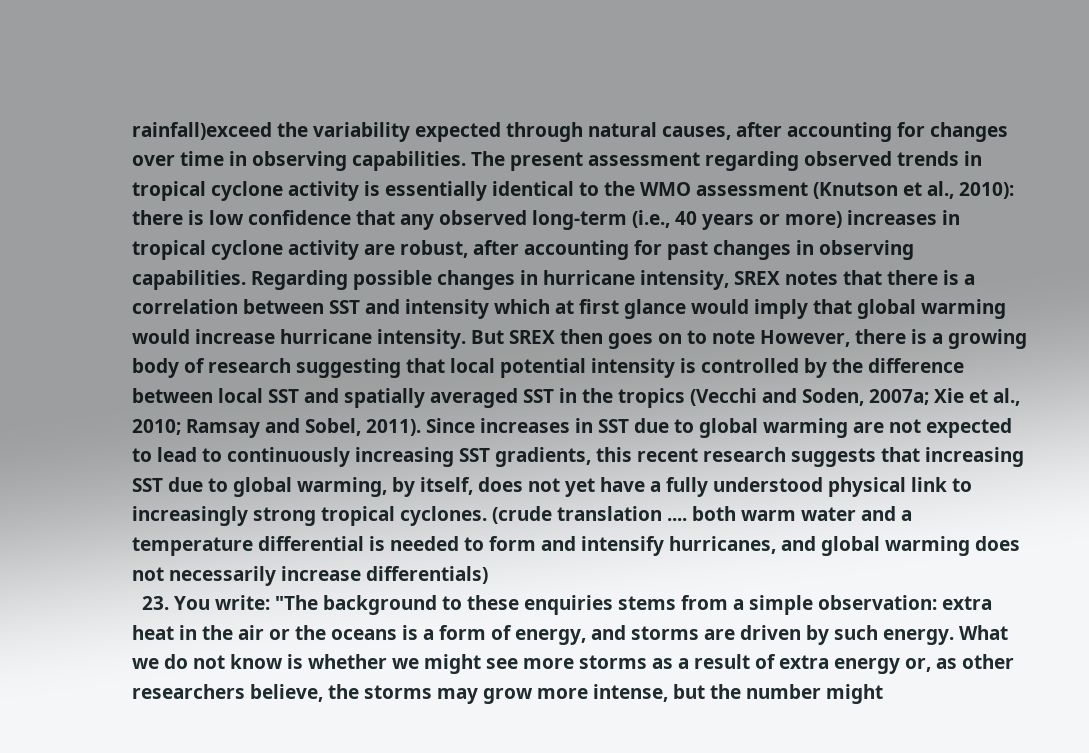rainfall)exceed the variability expected through natural causes, after accounting for changes over time in observing capabilities. The present assessment regarding observed trends in tropical cyclone activity is essentially identical to the WMO assessment (Knutson et al., 2010): there is low confidence that any observed long-term (i.e., 40 years or more) increases in tropical cyclone activity are robust, after accounting for past changes in observing capabilities. Regarding possible changes in hurricane intensity, SREX notes that there is a correlation between SST and intensity which at first glance would imply that global warming would increase hurricane intensity. But SREX then goes on to note However, there is a growing body of research suggesting that local potential intensity is controlled by the difference between local SST and spatially averaged SST in the tropics (Vecchi and Soden, 2007a; Xie et al., 2010; Ramsay and Sobel, 2011). Since increases in SST due to global warming are not expected to lead to continuously increasing SST gradients, this recent research suggests that increasing SST due to global warming, by itself, does not yet have a fully understood physical link to increasingly strong tropical cyclones. (crude translation .... both warm water and a temperature differential is needed to form and intensify hurricanes, and global warming does not necessarily increase differentials)
  23. You write: "The background to these enquiries stems from a simple observation: extra heat in the air or the oceans is a form of energy, and storms are driven by such energy. What we do not know is whether we might see more storms as a result of extra energy or, as other researchers believe, the storms may grow more intense, but the number might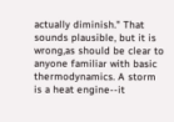actually diminish." That sounds plausible, but it is wrong,as should be clear to anyone familiar with basic thermodynamics. A storm is a heat engine--it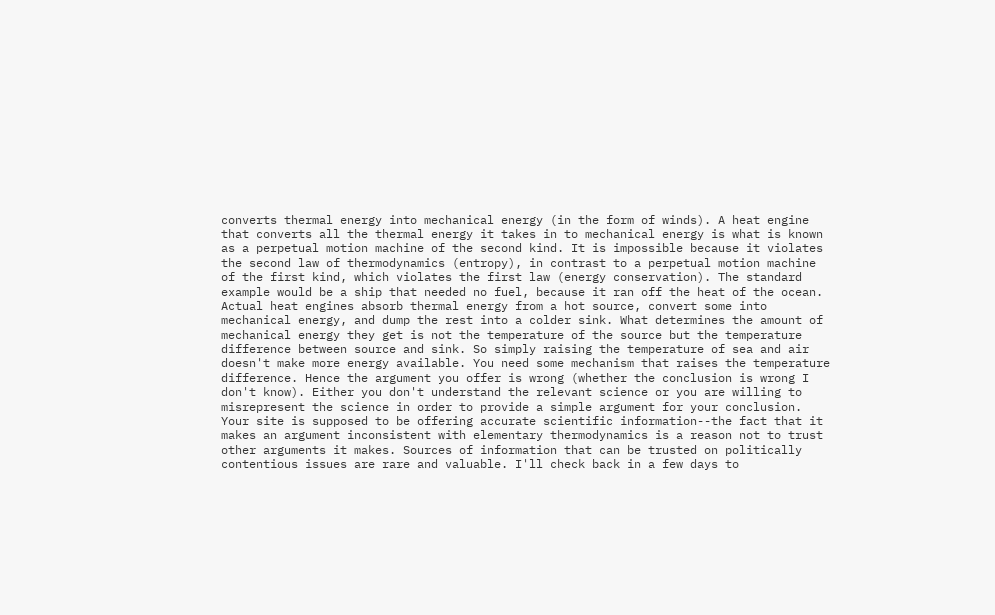converts thermal energy into mechanical energy (in the form of winds). A heat engine that converts all the thermal energy it takes in to mechanical energy is what is known as a perpetual motion machine of the second kind. It is impossible because it violates the second law of thermodynamics (entropy), in contrast to a perpetual motion machine of the first kind, which violates the first law (energy conservation). The standard example would be a ship that needed no fuel, because it ran off the heat of the ocean. Actual heat engines absorb thermal energy from a hot source, convert some into mechanical energy, and dump the rest into a colder sink. What determines the amount of mechanical energy they get is not the temperature of the source but the temperature difference between source and sink. So simply raising the temperature of sea and air doesn't make more energy available. You need some mechanism that raises the temperature difference. Hence the argument you offer is wrong (whether the conclusion is wrong I don't know). Either you don't understand the relevant science or you are willing to misrepresent the science in order to provide a simple argument for your conclusion. Your site is supposed to be offering accurate scientific information--the fact that it makes an argument inconsistent with elementary thermodynamics is a reason not to trust other arguments it makes. Sources of information that can be trusted on politically contentious issues are rare and valuable. I'll check back in a few days to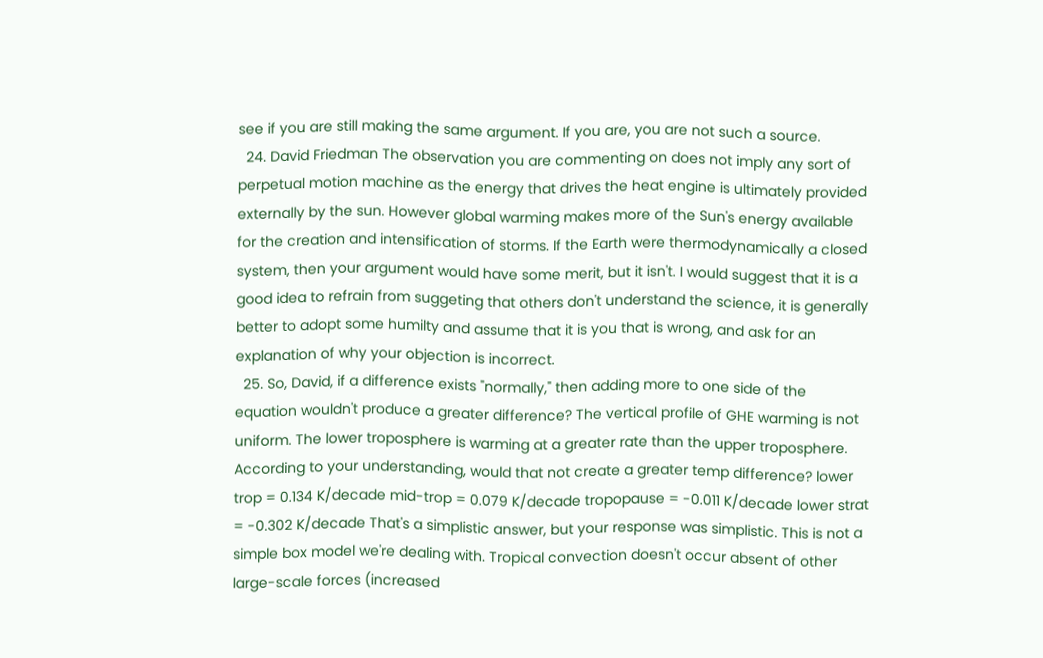see if you are still making the same argument. If you are, you are not such a source.
  24. David Friedman The observation you are commenting on does not imply any sort of perpetual motion machine as the energy that drives the heat engine is ultimately provided externally by the sun. However global warming makes more of the Sun's energy available for the creation and intensification of storms. If the Earth were thermodynamically a closed system, then your argument would have some merit, but it isn't. I would suggest that it is a good idea to refrain from suggeting that others don't understand the science, it is generally better to adopt some humilty and assume that it is you that is wrong, and ask for an explanation of why your objection is incorrect.
  25. So, David, if a difference exists "normally," then adding more to one side of the equation wouldn't produce a greater difference? The vertical profile of GHE warming is not uniform. The lower troposphere is warming at a greater rate than the upper troposphere. According to your understanding, would that not create a greater temp difference? lower trop = 0.134 K/decade mid-trop = 0.079 K/decade tropopause = -0.011 K/decade lower strat = -0.302 K/decade That's a simplistic answer, but your response was simplistic. This is not a simple box model we're dealing with. Tropical convection doesn't occur absent of other large-scale forces (increased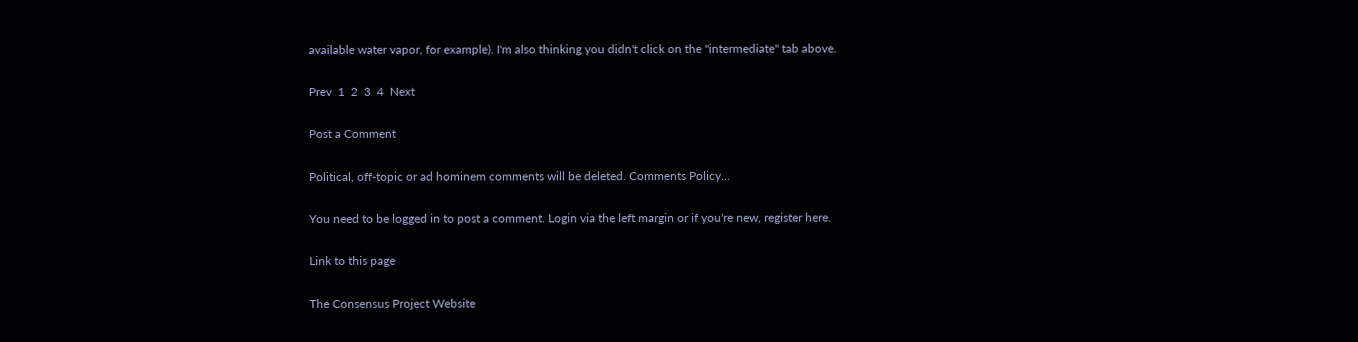available water vapor, for example). I'm also thinking you didn't click on the "intermediate" tab above.

Prev  1  2  3  4  Next

Post a Comment

Political, off-topic or ad hominem comments will be deleted. Comments Policy...

You need to be logged in to post a comment. Login via the left margin or if you're new, register here.

Link to this page

The Consensus Project Website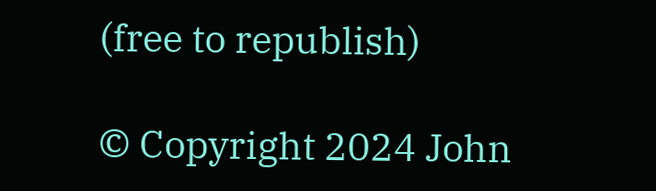(free to republish)

© Copyright 2024 John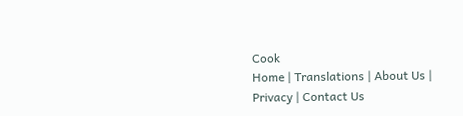Cook
Home | Translations | About Us | Privacy | Contact Us